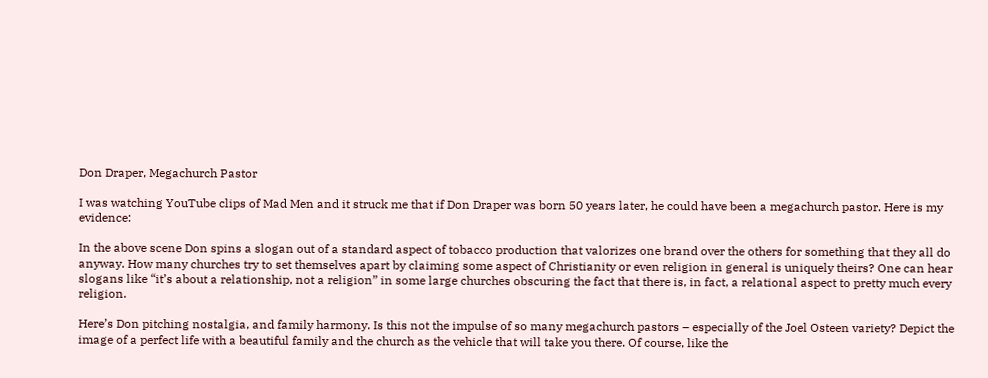Don Draper, Megachurch Pastor

I was watching YouTube clips of Mad Men and it struck me that if Don Draper was born 50 years later, he could have been a megachurch pastor. Here is my evidence:

In the above scene Don spins a slogan out of a standard aspect of tobacco production that valorizes one brand over the others for something that they all do anyway. How many churches try to set themselves apart by claiming some aspect of Christianity or even religion in general is uniquely theirs? One can hear slogans like “it’s about a relationship, not a religion” in some large churches obscuring the fact that there is, in fact, a relational aspect to pretty much every religion.

Here’s Don pitching nostalgia, and family harmony. Is this not the impulse of so many megachurch pastors – especially of the Joel Osteen variety? Depict the image of a perfect life with a beautiful family and the church as the vehicle that will take you there. Of course, like the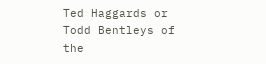Ted Haggards or Todd Bentleys of the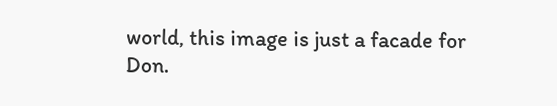world, this image is just a facade for Don.